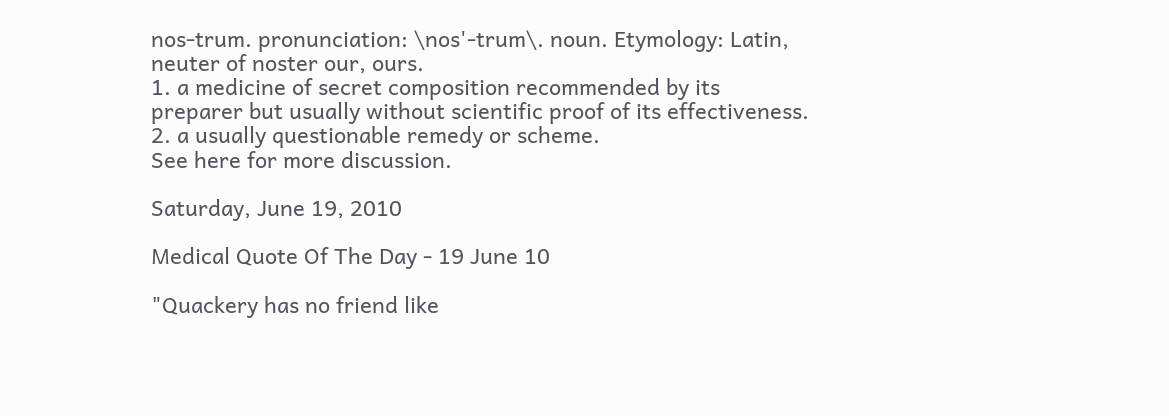nos-trum. pronunciation: \nos'-trum\. noun. Etymology: Latin, neuter of noster our, ours.
1. a medicine of secret composition recommended by its preparer but usually without scientific proof of its effectiveness.
2. a usually questionable remedy or scheme.
See here for more discussion.

Saturday, June 19, 2010

Medical Quote Of The Day - 19 June 10

"Quackery has no friend like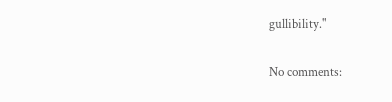gullibility."

No comments: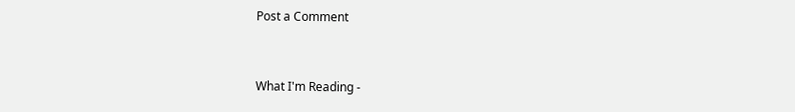Post a Comment


What I'm Reading -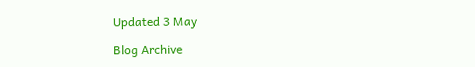Updated 3 May

Blog Archive